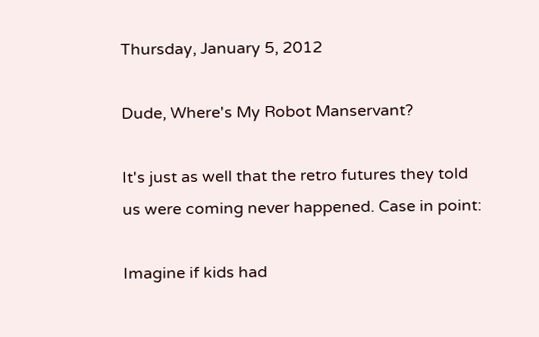Thursday, January 5, 2012

Dude, Where's My Robot Manservant?

It's just as well that the retro futures they told us were coming never happened. Case in point:

Imagine if kids had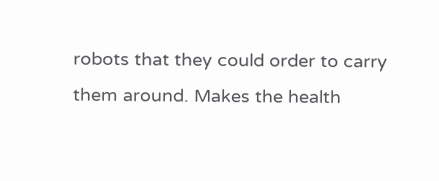robots that they could order to carry them around. Makes the health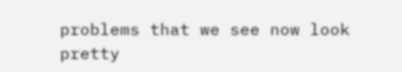problems that we see now look pretty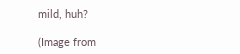mild, huh?

(Image from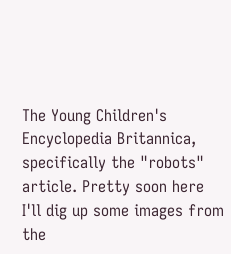The Young Children's Encyclopedia Britannica, specifically the "robots" article. Pretty soon here I'll dig up some images from the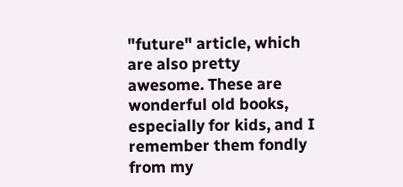"future" article, which are also pretty awesome. These are wonderful old books, especially for kids, and I remember them fondly from my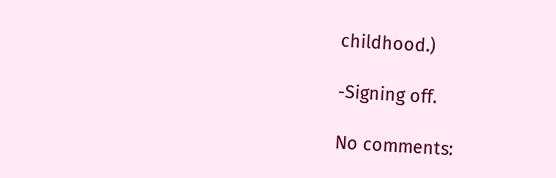childhood.)

-Signing off.

No comments: